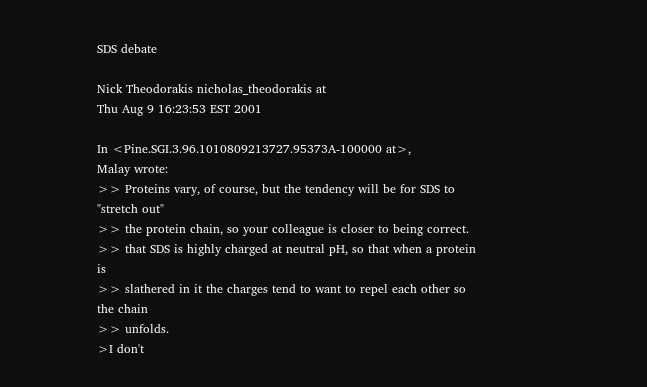SDS debate

Nick Theodorakis nicholas_theodorakis at
Thu Aug 9 16:23:53 EST 2001

In <Pine.SGI.3.96.1010809213727.95373A-100000 at>,
Malay wrote:
>> Proteins vary, of course, but the tendency will be for SDS to "stretch out"
>> the protein chain, so your colleague is closer to being correct.
>> that SDS is highly charged at neutral pH, so that when a protein is
>> slathered in it the charges tend to want to repel each other so the chain
>> unfolds.
>I don't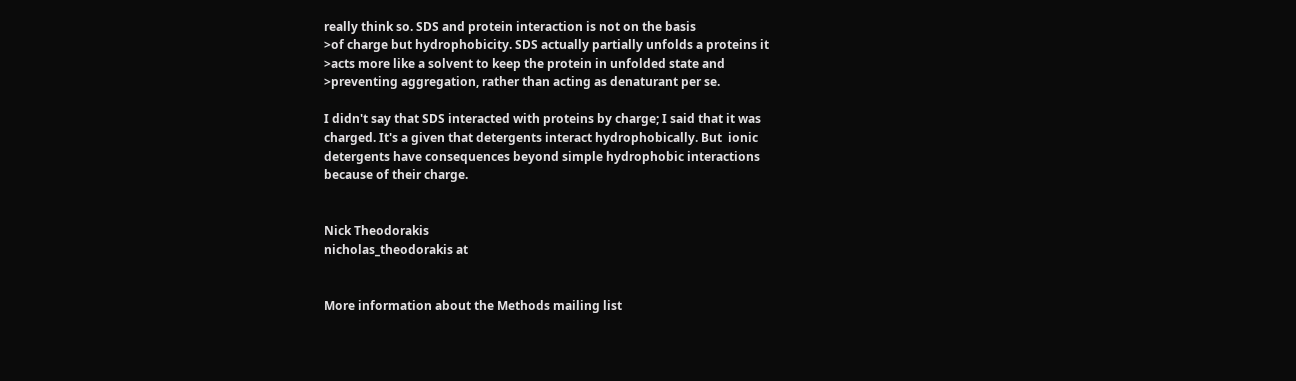really think so. SDS and protein interaction is not on the basis
>of charge but hydrophobicity. SDS actually partially unfolds a proteins it
>acts more like a solvent to keep the protein in unfolded state and
>preventing aggregation, rather than acting as denaturant per se.

I didn't say that SDS interacted with proteins by charge; I said that it was
charged. It's a given that detergents interact hydrophobically. But  ionic
detergents have consequences beyond simple hydrophobic interactions
because of their charge.


Nick Theodorakis
nicholas_theodorakis at


More information about the Methods mailing list